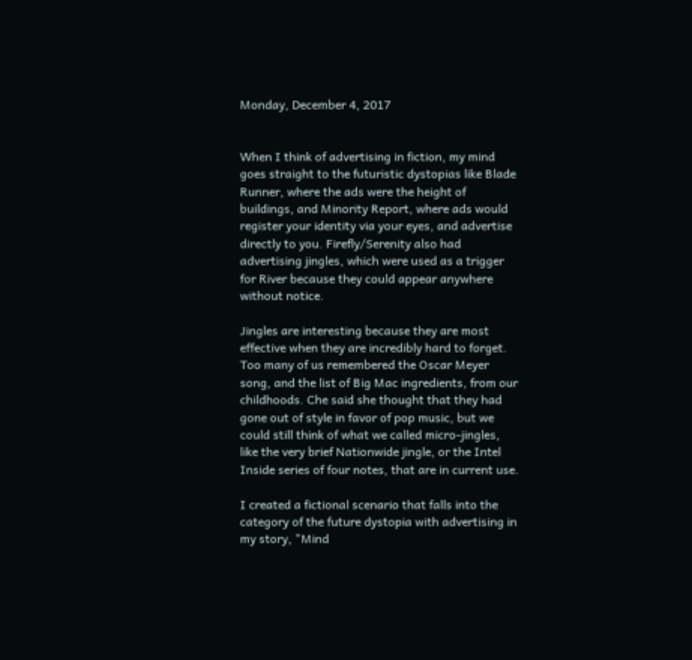Monday, December 4, 2017


When I think of advertising in fiction, my mind goes straight to the futuristic dystopias like Blade Runner, where the ads were the height of buildings, and Minority Report, where ads would register your identity via your eyes, and advertise directly to you. Firefly/Serenity also had advertising jingles, which were used as a trigger for River because they could appear anywhere without notice.

Jingles are interesting because they are most effective when they are incredibly hard to forget. Too many of us remembered the Oscar Meyer song, and the list of Big Mac ingredients, from our childhoods. Che said she thought that they had gone out of style in favor of pop music, but we could still think of what we called micro-jingles, like the very brief Nationwide jingle, or the Intel Inside series of four notes, that are in current use.

I created a fictional scenario that falls into the category of the future dystopia with advertising in my story, "Mind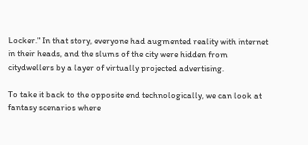Locker." In that story, everyone had augmented reality with internet in their heads, and the slums of the city were hidden from citydwellers by a layer of virtually projected advertising.

To take it back to the opposite end technologically, we can look at fantasy scenarios where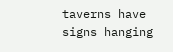taverns have signs hanging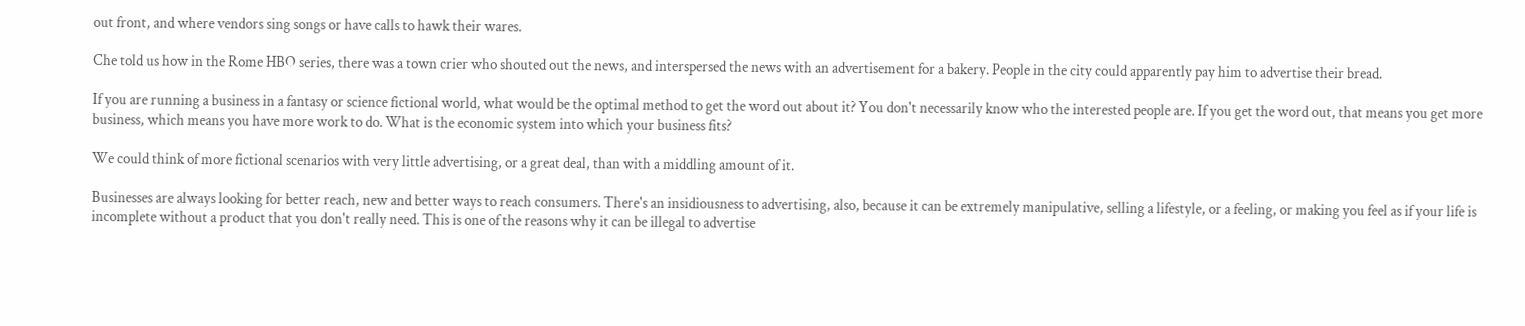out front, and where vendors sing songs or have calls to hawk their wares.

Che told us how in the Rome HBO series, there was a town crier who shouted out the news, and interspersed the news with an advertisement for a bakery. People in the city could apparently pay him to advertise their bread.

If you are running a business in a fantasy or science fictional world, what would be the optimal method to get the word out about it? You don't necessarily know who the interested people are. If you get the word out, that means you get more business, which means you have more work to do. What is the economic system into which your business fits?

We could think of more fictional scenarios with very little advertising, or a great deal, than with a middling amount of it.

Businesses are always looking for better reach, new and better ways to reach consumers. There's an insidiousness to advertising, also, because it can be extremely manipulative, selling a lifestyle, or a feeling, or making you feel as if your life is incomplete without a product that you don't really need. This is one of the reasons why it can be illegal to advertise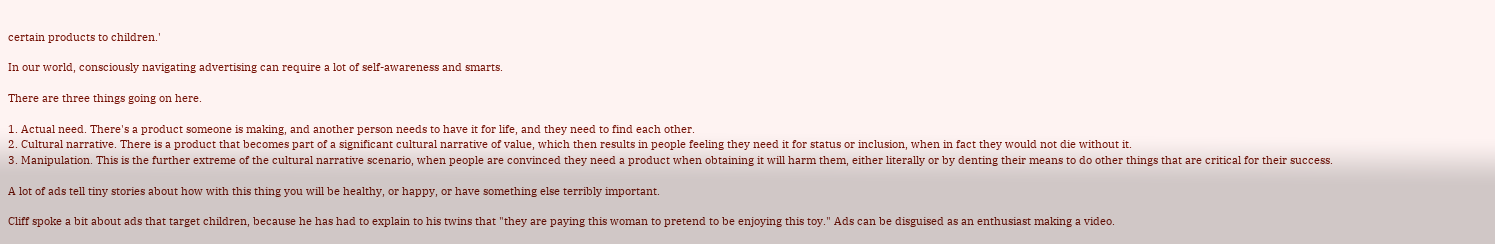certain products to children.'

In our world, consciously navigating advertising can require a lot of self-awareness and smarts.

There are three things going on here.

1. Actual need. There's a product someone is making, and another person needs to have it for life, and they need to find each other.
2. Cultural narrative. There is a product that becomes part of a significant cultural narrative of value, which then results in people feeling they need it for status or inclusion, when in fact they would not die without it.
3. Manipulation. This is the further extreme of the cultural narrative scenario, when people are convinced they need a product when obtaining it will harm them, either literally or by denting their means to do other things that are critical for their success.

A lot of ads tell tiny stories about how with this thing you will be healthy, or happy, or have something else terribly important.

Cliff spoke a bit about ads that target children, because he has had to explain to his twins that "they are paying this woman to pretend to be enjoying this toy." Ads can be disguised as an enthusiast making a video.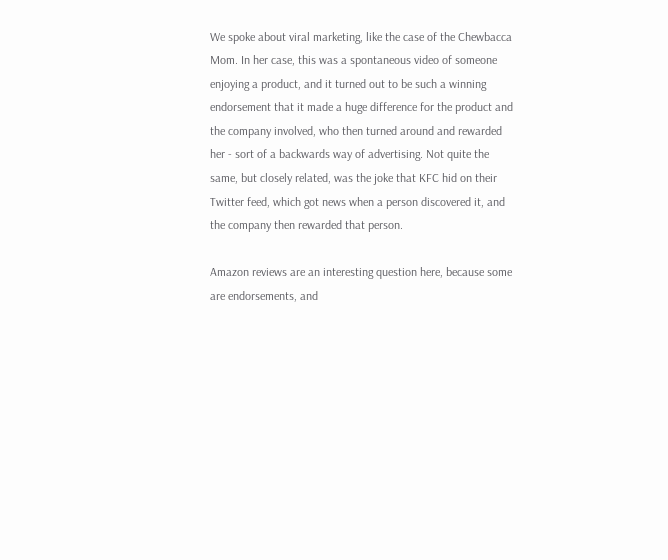We spoke about viral marketing, like the case of the Chewbacca Mom. In her case, this was a spontaneous video of someone enjoying a product, and it turned out to be such a winning endorsement that it made a huge difference for the product and the company involved, who then turned around and rewarded her - sort of a backwards way of advertising. Not quite the same, but closely related, was the joke that KFC hid on their Twitter feed, which got news when a person discovered it, and the company then rewarded that person.

Amazon reviews are an interesting question here, because some are endorsements, and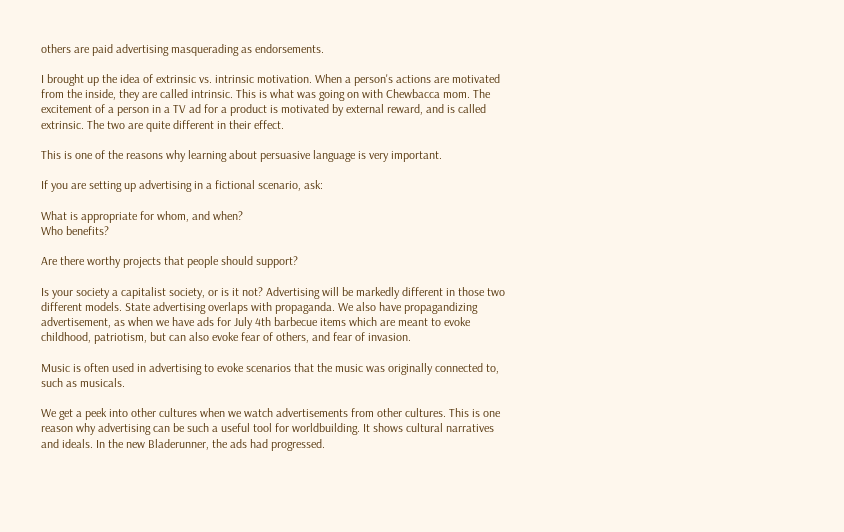others are paid advertising masquerading as endorsements.

I brought up the idea of extrinsic vs. intrinsic motivation. When a person's actions are motivated from the inside, they are called intrinsic. This is what was going on with Chewbacca mom. The excitement of a person in a TV ad for a product is motivated by external reward, and is called extrinsic. The two are quite different in their effect.

This is one of the reasons why learning about persuasive language is very important.

If you are setting up advertising in a fictional scenario, ask:

What is appropriate for whom, and when?
Who benefits?

Are there worthy projects that people should support?

Is your society a capitalist society, or is it not? Advertising will be markedly different in those two different models. State advertising overlaps with propaganda. We also have propagandizing advertisement, as when we have ads for July 4th barbecue items which are meant to evoke childhood, patriotism, but can also evoke fear of others, and fear of invasion.

Music is often used in advertising to evoke scenarios that the music was originally connected to, such as musicals.

We get a peek into other cultures when we watch advertisements from other cultures. This is one reason why advertising can be such a useful tool for worldbuilding. It shows cultural narratives and ideals. In the new Bladerunner, the ads had progressed.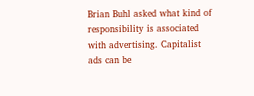Brian Buhl asked what kind of responsibility is associated with advertising. Capitalist ads can be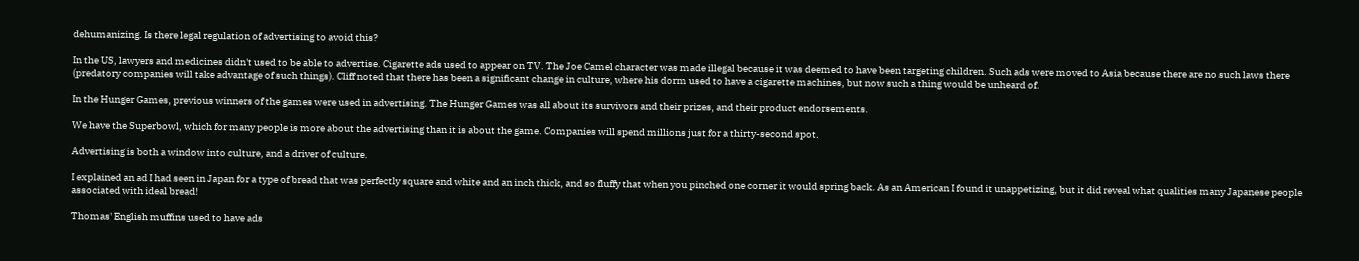dehumanizing. Is there legal regulation of advertising to avoid this?

In the US, lawyers and medicines didn't used to be able to advertise. Cigarette ads used to appear on TV. The Joe Camel character was made illegal because it was deemed to have been targeting children. Such ads were moved to Asia because there are no such laws there (predatory companies will take advantage of such things). Cliff noted that there has been a significant change in culture, where his dorm used to have a cigarette machines, but now such a thing would be unheard of.

In the Hunger Games, previous winners of the games were used in advertising. The Hunger Games was all about its survivors and their prizes, and their product endorsements.

We have the Superbowl, which for many people is more about the advertising than it is about the game. Companies will spend millions just for a thirty-second spot.

Advertising is both a window into culture, and a driver of culture.

I explained an ad I had seen in Japan for a type of bread that was perfectly square and white and an inch thick, and so fluffy that when you pinched one corner it would spring back. As an American I found it unappetizing, but it did reveal what qualities many Japanese people associated with ideal bread!

Thomas' English muffins used to have ads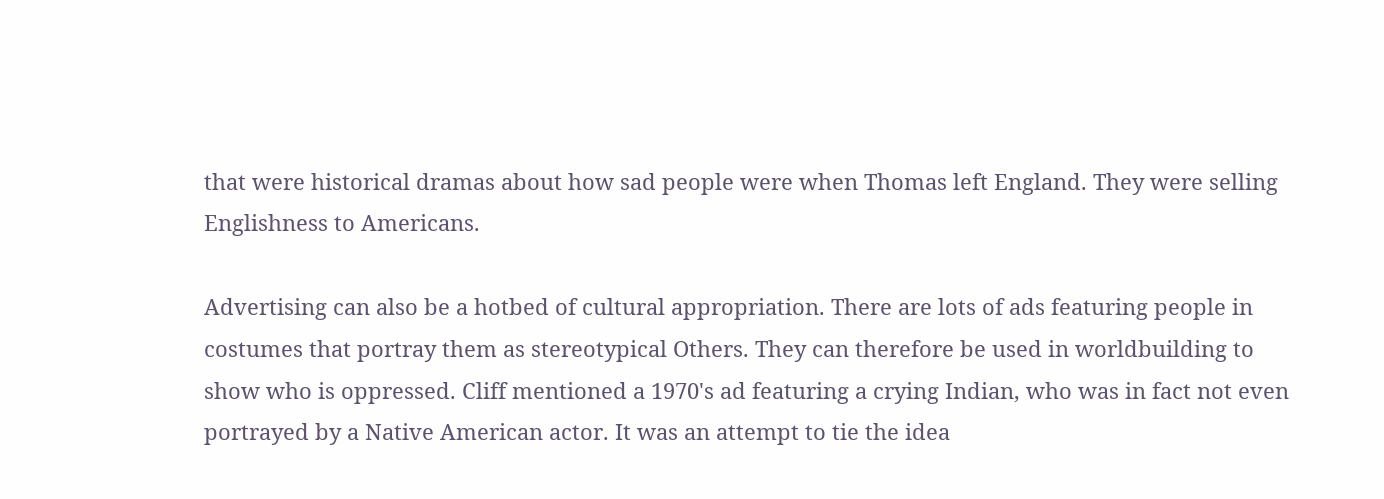that were historical dramas about how sad people were when Thomas left England. They were selling Englishness to Americans.

Advertising can also be a hotbed of cultural appropriation. There are lots of ads featuring people in costumes that portray them as stereotypical Others. They can therefore be used in worldbuilding to show who is oppressed. Cliff mentioned a 1970's ad featuring a crying Indian, who was in fact not even portrayed by a Native American actor. It was an attempt to tie the idea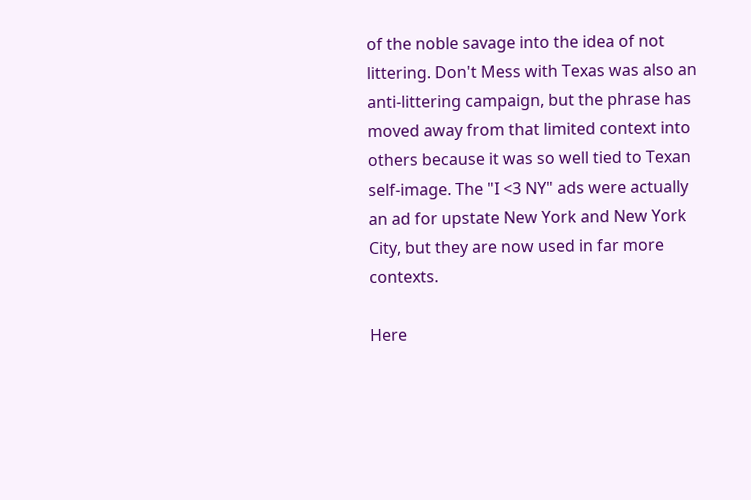of the noble savage into the idea of not littering. Don't Mess with Texas was also an anti-littering campaign, but the phrase has moved away from that limited context into others because it was so well tied to Texan self-image. The "I <3 NY" ads were actually an ad for upstate New York and New York City, but they are now used in far more contexts.

Here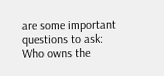are some important questions to ask: Who owns the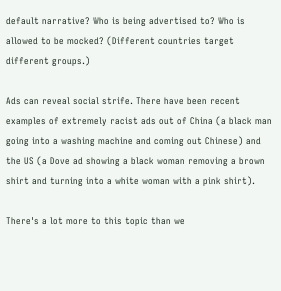default narrative? Who is being advertised to? Who is allowed to be mocked? (Different countries target different groups.)

Ads can reveal social strife. There have been recent examples of extremely racist ads out of China (a black man going into a washing machine and coming out Chinese) and the US (a Dove ad showing a black woman removing a brown shirt and turning into a white woman with a pink shirt).

There's a lot more to this topic than we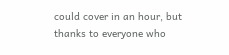could cover in an hour, but thanks to everyone who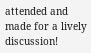attended and made for a lively discussion!